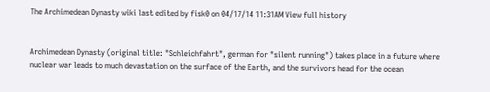The Archimedean Dynasty wiki last edited by fisk0 on 04/17/14 11:31AM View full history


Archimedean Dynasty (original title: "Schleichfahrt", german for "silent running") takes place in a future where nuclear war leads to much devastation on the surface of the Earth, and the survivors head for the ocean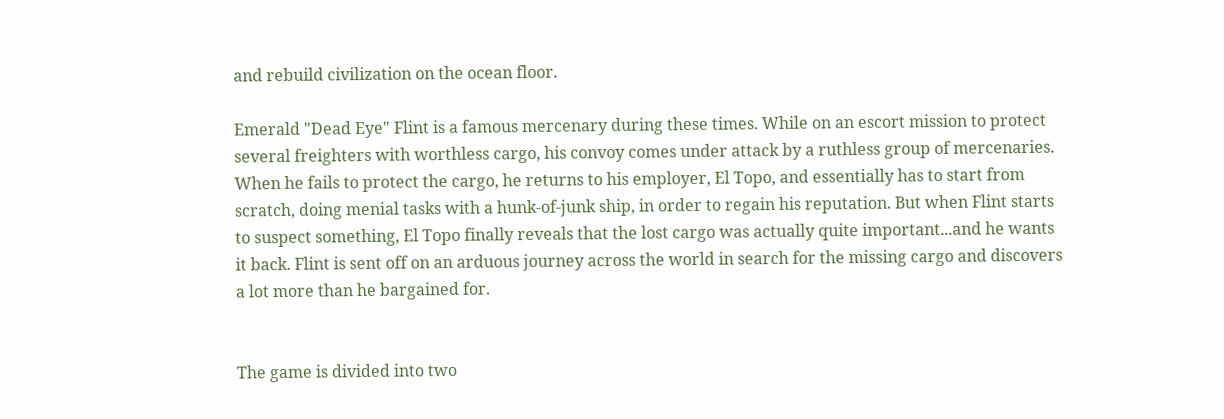and rebuild civilization on the ocean floor.

Emerald "Dead Eye" Flint is a famous mercenary during these times. While on an escort mission to protect several freighters with worthless cargo, his convoy comes under attack by a ruthless group of mercenaries. When he fails to protect the cargo, he returns to his employer, El Topo, and essentially has to start from scratch, doing menial tasks with a hunk-of-junk ship, in order to regain his reputation. But when Flint starts to suspect something, El Topo finally reveals that the lost cargo was actually quite important...and he wants it back. Flint is sent off on an arduous journey across the world in search for the missing cargo and discovers a lot more than he bargained for.


The game is divided into two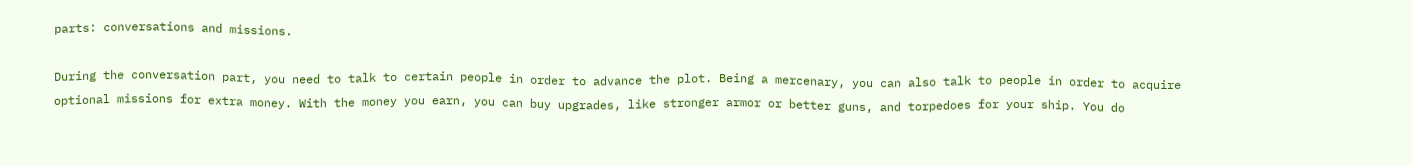parts: conversations and missions.

During the conversation part, you need to talk to certain people in order to advance the plot. Being a mercenary, you can also talk to people in order to acquire optional missions for extra money. With the money you earn, you can buy upgrades, like stronger armor or better guns, and torpedoes for your ship. You do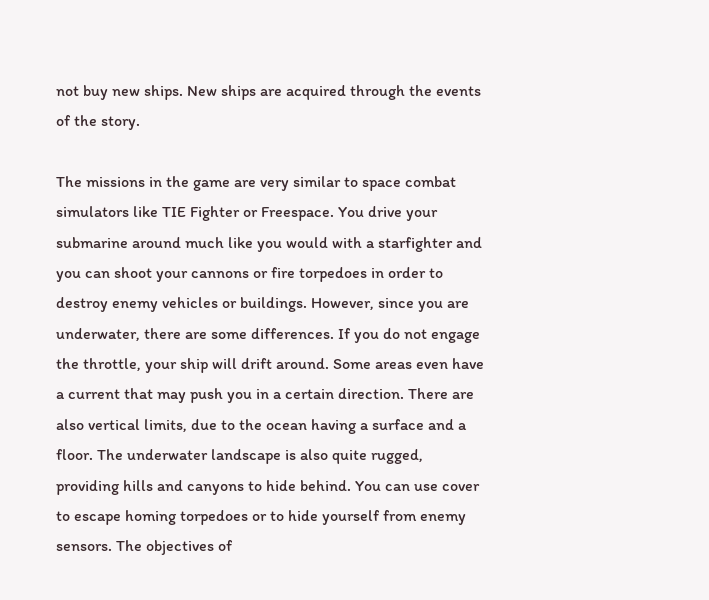not buy new ships. New ships are acquired through the events of the story.

The missions in the game are very similar to space combat simulators like TIE Fighter or Freespace. You drive your submarine around much like you would with a starfighter and you can shoot your cannons or fire torpedoes in order to destroy enemy vehicles or buildings. However, since you are underwater, there are some differences. If you do not engage the throttle, your ship will drift around. Some areas even have a current that may push you in a certain direction. There are also vertical limits, due to the ocean having a surface and a floor. The underwater landscape is also quite rugged, providing hills and canyons to hide behind. You can use cover to escape homing torpedoes or to hide yourself from enemy sensors. The objectives of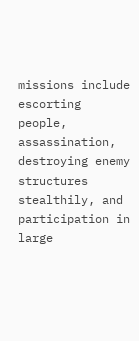missions include escorting people, assassination, destroying enemy structures stealthily, and participation in large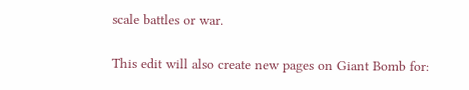scale battles or war.

This edit will also create new pages on Giant Bomb for: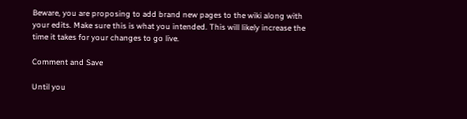Beware, you are proposing to add brand new pages to the wiki along with your edits. Make sure this is what you intended. This will likely increase the time it takes for your changes to go live.

Comment and Save

Until you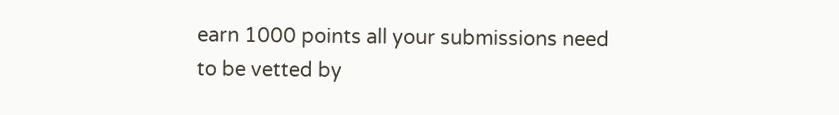earn 1000 points all your submissions need to be vetted by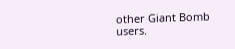other Giant Bomb users.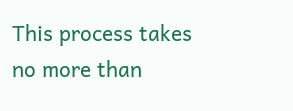This process takes no more than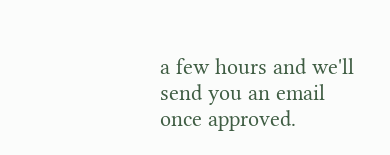a few hours and we'll send you an email once approved.